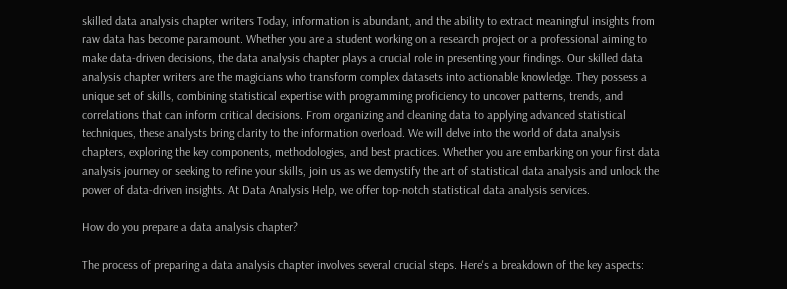skilled data analysis chapter writers Today, information is abundant, and the ability to extract meaningful insights from raw data has become paramount. Whether you are a student working on a research project or a professional aiming to make data-driven decisions, the data analysis chapter plays a crucial role in presenting your findings. Our skilled data analysis chapter writers are the magicians who transform complex datasets into actionable knowledge. They possess a unique set of skills, combining statistical expertise with programming proficiency to uncover patterns, trends, and correlations that can inform critical decisions. From organizing and cleaning data to applying advanced statistical techniques, these analysts bring clarity to the information overload. We will delve into the world of data analysis chapters, exploring the key components, methodologies, and best practices. Whether you are embarking on your first data analysis journey or seeking to refine your skills, join us as we demystify the art of statistical data analysis and unlock the power of data-driven insights. At Data Analysis Help, we offer top-notch statistical data analysis services.

How do you prepare a data analysis chapter?

The process of preparing a data analysis chapter involves several crucial steps. Here's a breakdown of the key aspects: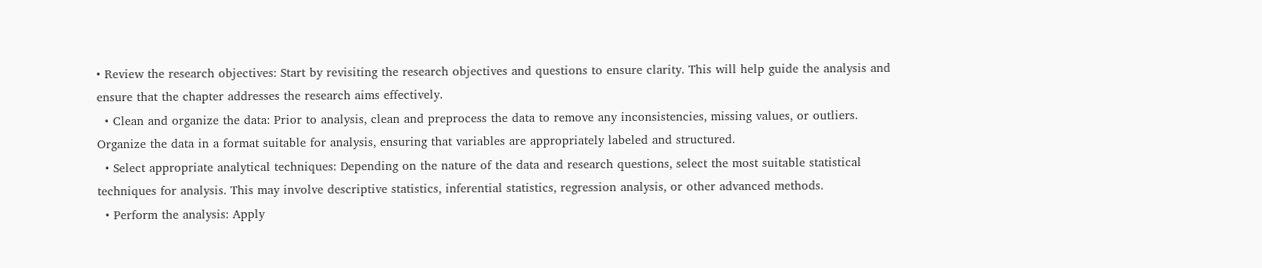• Review the research objectives: Start by revisiting the research objectives and questions to ensure clarity. This will help guide the analysis and ensure that the chapter addresses the research aims effectively.
  • Clean and organize the data: Prior to analysis, clean and preprocess the data to remove any inconsistencies, missing values, or outliers. Organize the data in a format suitable for analysis, ensuring that variables are appropriately labeled and structured.
  • Select appropriate analytical techniques: Depending on the nature of the data and research questions, select the most suitable statistical techniques for analysis. This may involve descriptive statistics, inferential statistics, regression analysis, or other advanced methods.
  • Perform the analysis: Apply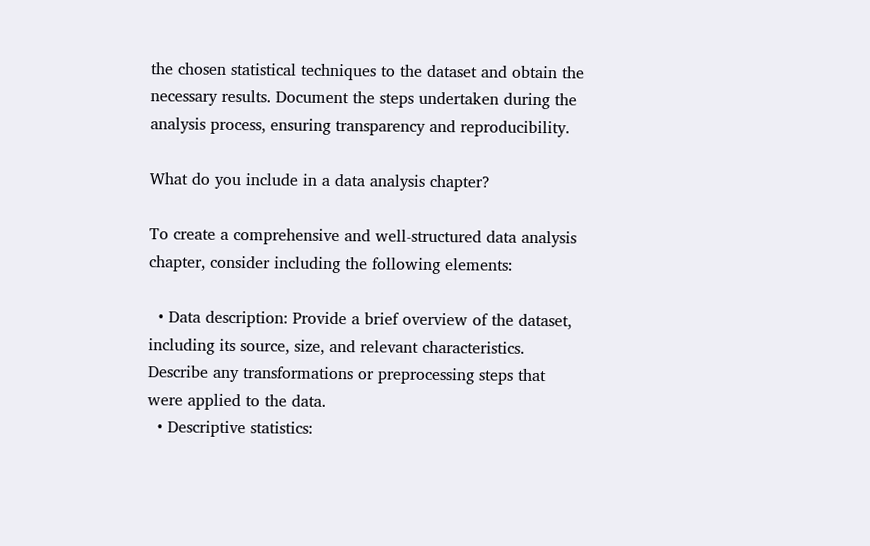the chosen statistical techniques to the dataset and obtain the necessary results. Document the steps undertaken during the analysis process, ensuring transparency and reproducibility.

What do you include in a data analysis chapter?

To create a comprehensive and well-structured data analysis chapter, consider including the following elements:

  • Data description: Provide a brief overview of the dataset, including its source, size, and relevant characteristics. Describe any transformations or preprocessing steps that were applied to the data.
  • Descriptive statistics: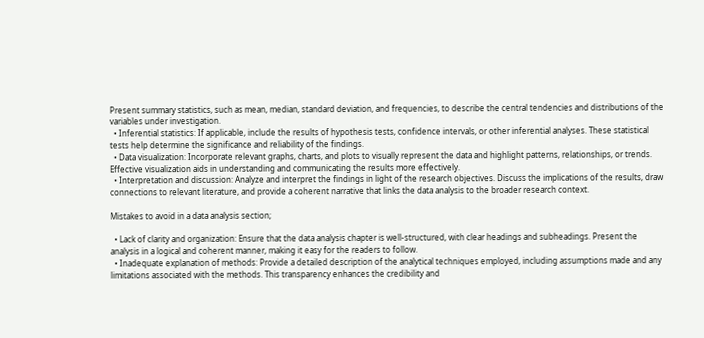Present summary statistics, such as mean, median, standard deviation, and frequencies, to describe the central tendencies and distributions of the variables under investigation.
  • Inferential statistics: If applicable, include the results of hypothesis tests, confidence intervals, or other inferential analyses. These statistical tests help determine the significance and reliability of the findings.
  • Data visualization: Incorporate relevant graphs, charts, and plots to visually represent the data and highlight patterns, relationships, or trends. Effective visualization aids in understanding and communicating the results more effectively.
  • Interpretation and discussion: Analyze and interpret the findings in light of the research objectives. Discuss the implications of the results, draw connections to relevant literature, and provide a coherent narrative that links the data analysis to the broader research context.

Mistakes to avoid in a data analysis section;

  • Lack of clarity and organization: Ensure that the data analysis chapter is well-structured, with clear headings and subheadings. Present the analysis in a logical and coherent manner, making it easy for the readers to follow.
  • Inadequate explanation of methods: Provide a detailed description of the analytical techniques employed, including assumptions made and any limitations associated with the methods. This transparency enhances the credibility and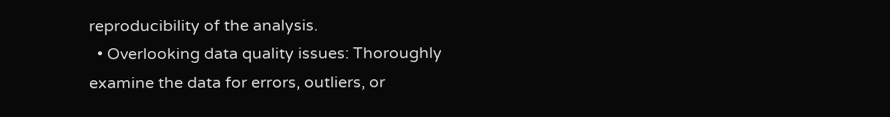reproducibility of the analysis.
  • Overlooking data quality issues: Thoroughly examine the data for errors, outliers, or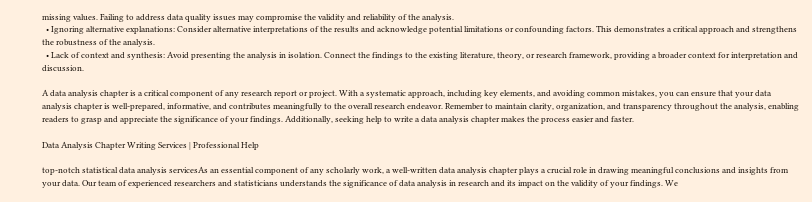missing values. Failing to address data quality issues may compromise the validity and reliability of the analysis.
  • Ignoring alternative explanations: Consider alternative interpretations of the results and acknowledge potential limitations or confounding factors. This demonstrates a critical approach and strengthens the robustness of the analysis.
  • Lack of context and synthesis: Avoid presenting the analysis in isolation. Connect the findings to the existing literature, theory, or research framework, providing a broader context for interpretation and discussion.

A data analysis chapter is a critical component of any research report or project. With a systematic approach, including key elements, and avoiding common mistakes, you can ensure that your data analysis chapter is well-prepared, informative, and contributes meaningfully to the overall research endeavor. Remember to maintain clarity, organization, and transparency throughout the analysis, enabling readers to grasp and appreciate the significance of your findings. Additionally, seeking help to write a data analysis chapter makes the process easier and faster.

Data Analysis Chapter Writing Services | Professional Help

top-notch statistical data analysis servicesAs an essential component of any scholarly work, a well-written data analysis chapter plays a crucial role in drawing meaningful conclusions and insights from your data. Our team of experienced researchers and statisticians understands the significance of data analysis in research and its impact on the validity of your findings. We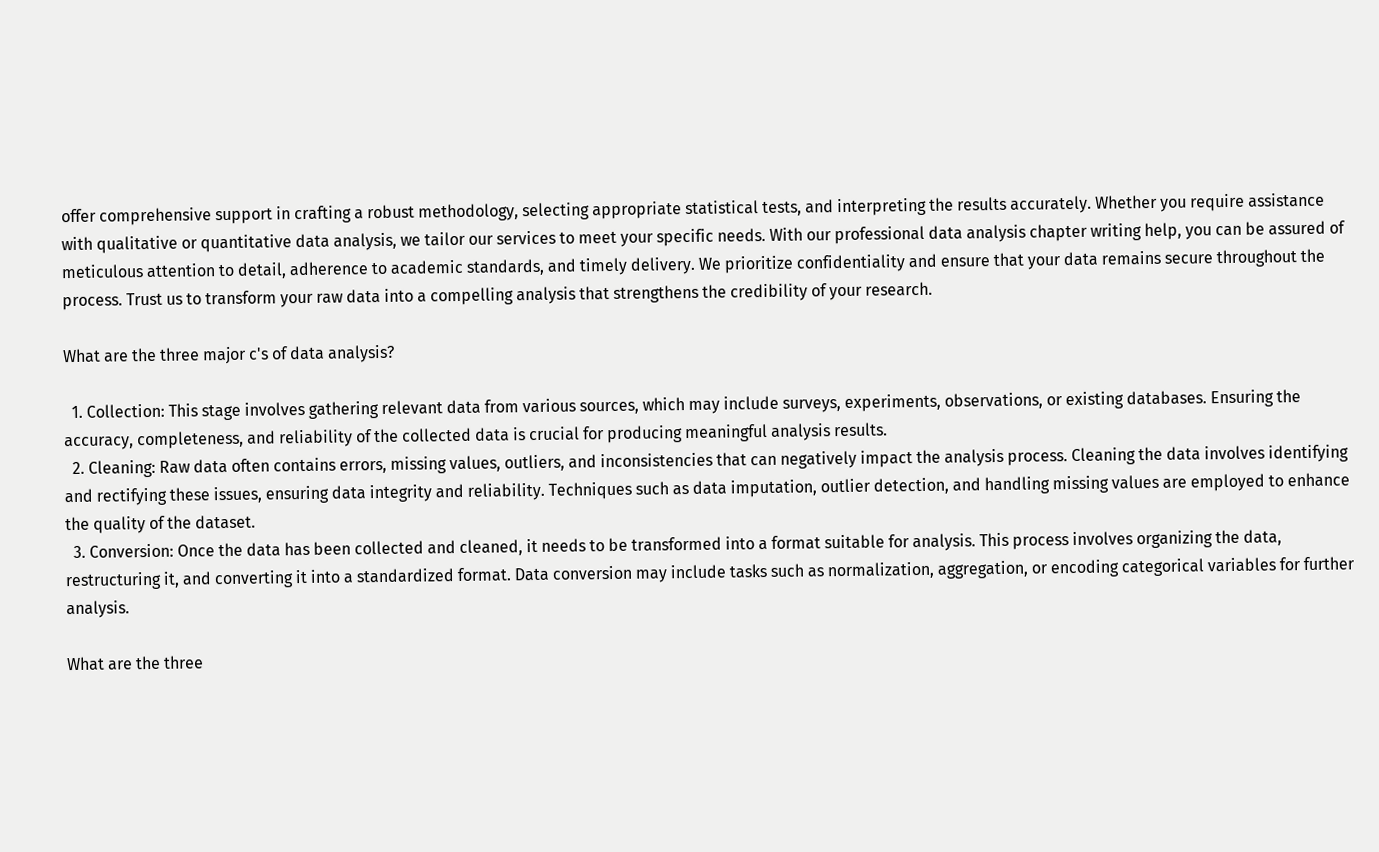offer comprehensive support in crafting a robust methodology, selecting appropriate statistical tests, and interpreting the results accurately. Whether you require assistance with qualitative or quantitative data analysis, we tailor our services to meet your specific needs. With our professional data analysis chapter writing help, you can be assured of meticulous attention to detail, adherence to academic standards, and timely delivery. We prioritize confidentiality and ensure that your data remains secure throughout the process. Trust us to transform your raw data into a compelling analysis that strengthens the credibility of your research.

What are the three major c's of data analysis?

  1. Collection: This stage involves gathering relevant data from various sources, which may include surveys, experiments, observations, or existing databases. Ensuring the accuracy, completeness, and reliability of the collected data is crucial for producing meaningful analysis results.
  2. Cleaning: Raw data often contains errors, missing values, outliers, and inconsistencies that can negatively impact the analysis process. Cleaning the data involves identifying and rectifying these issues, ensuring data integrity and reliability. Techniques such as data imputation, outlier detection, and handling missing values are employed to enhance the quality of the dataset.
  3. Conversion: Once the data has been collected and cleaned, it needs to be transformed into a format suitable for analysis. This process involves organizing the data, restructuring it, and converting it into a standardized format. Data conversion may include tasks such as normalization, aggregation, or encoding categorical variables for further analysis.

What are the three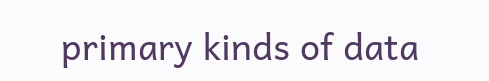primary kinds of data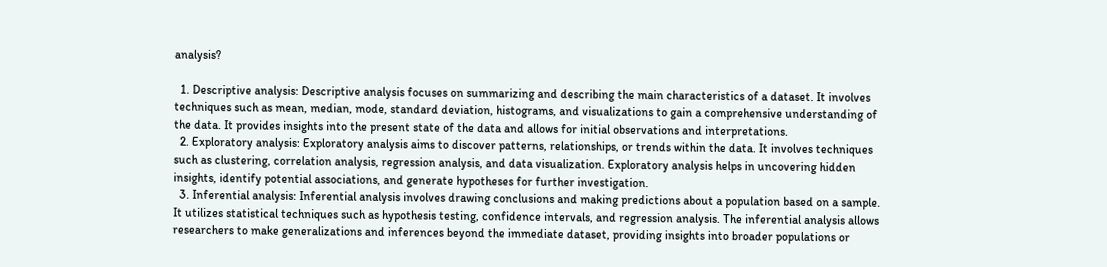analysis?

  1. Descriptive analysis: Descriptive analysis focuses on summarizing and describing the main characteristics of a dataset. It involves techniques such as mean, median, mode, standard deviation, histograms, and visualizations to gain a comprehensive understanding of the data. It provides insights into the present state of the data and allows for initial observations and interpretations.
  2. Exploratory analysis: Exploratory analysis aims to discover patterns, relationships, or trends within the data. It involves techniques such as clustering, correlation analysis, regression analysis, and data visualization. Exploratory analysis helps in uncovering hidden insights, identify potential associations, and generate hypotheses for further investigation.
  3. Inferential analysis: Inferential analysis involves drawing conclusions and making predictions about a population based on a sample. It utilizes statistical techniques such as hypothesis testing, confidence intervals, and regression analysis. The inferential analysis allows researchers to make generalizations and inferences beyond the immediate dataset, providing insights into broader populations or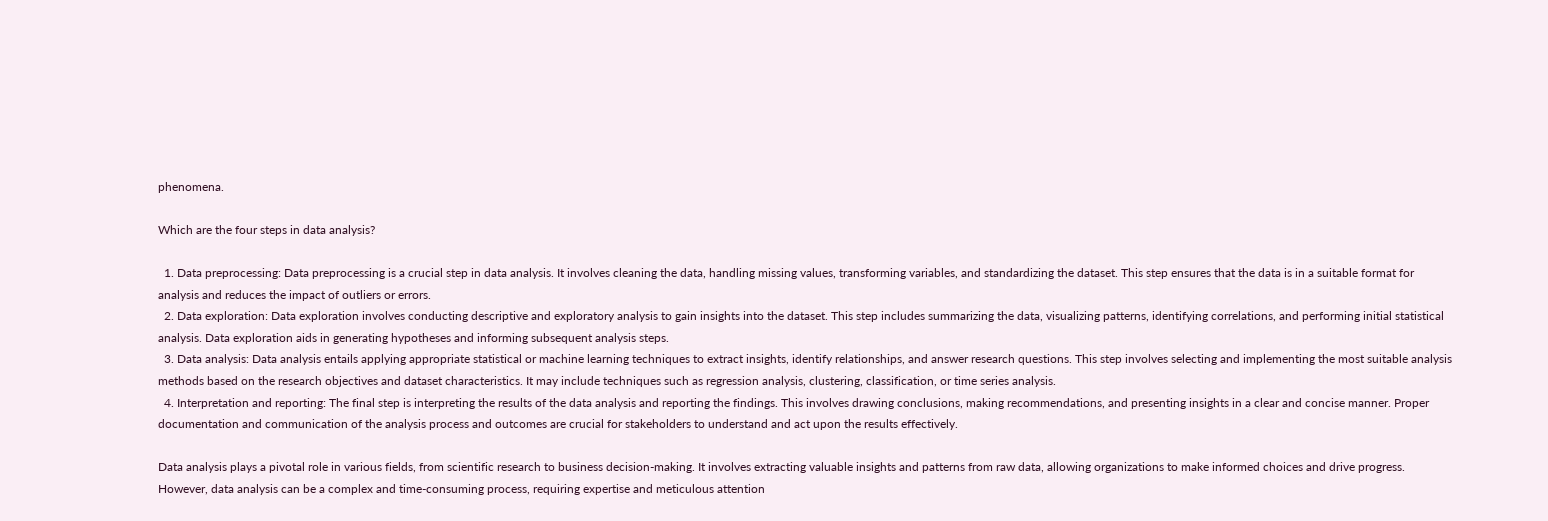phenomena.

Which are the four steps in data analysis?

  1. Data preprocessing: Data preprocessing is a crucial step in data analysis. It involves cleaning the data, handling missing values, transforming variables, and standardizing the dataset. This step ensures that the data is in a suitable format for analysis and reduces the impact of outliers or errors.
  2. Data exploration: Data exploration involves conducting descriptive and exploratory analysis to gain insights into the dataset. This step includes summarizing the data, visualizing patterns, identifying correlations, and performing initial statistical analysis. Data exploration aids in generating hypotheses and informing subsequent analysis steps.
  3. Data analysis: Data analysis entails applying appropriate statistical or machine learning techniques to extract insights, identify relationships, and answer research questions. This step involves selecting and implementing the most suitable analysis methods based on the research objectives and dataset characteristics. It may include techniques such as regression analysis, clustering, classification, or time series analysis.
  4. Interpretation and reporting: The final step is interpreting the results of the data analysis and reporting the findings. This involves drawing conclusions, making recommendations, and presenting insights in a clear and concise manner. Proper documentation and communication of the analysis process and outcomes are crucial for stakeholders to understand and act upon the results effectively.

Data analysis plays a pivotal role in various fields, from scientific research to business decision-making. It involves extracting valuable insights and patterns from raw data, allowing organizations to make informed choices and drive progress. However, data analysis can be a complex and time-consuming process, requiring expertise and meticulous attention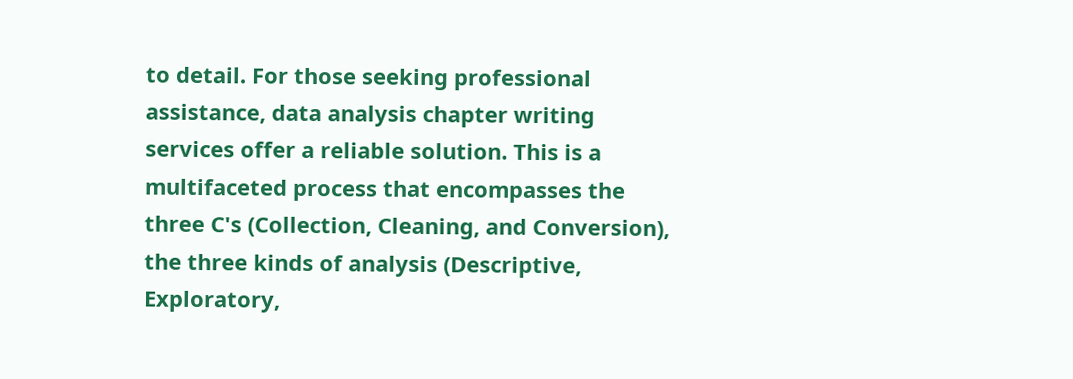to detail. For those seeking professional assistance, data analysis chapter writing services offer a reliable solution. This is a multifaceted process that encompasses the three C's (Collection, Cleaning, and Conversion), the three kinds of analysis (Descriptive, Exploratory,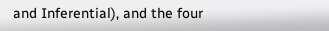and Inferential), and the four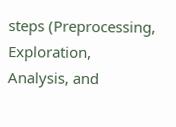steps (Preprocessing, Exploration, Analysis, and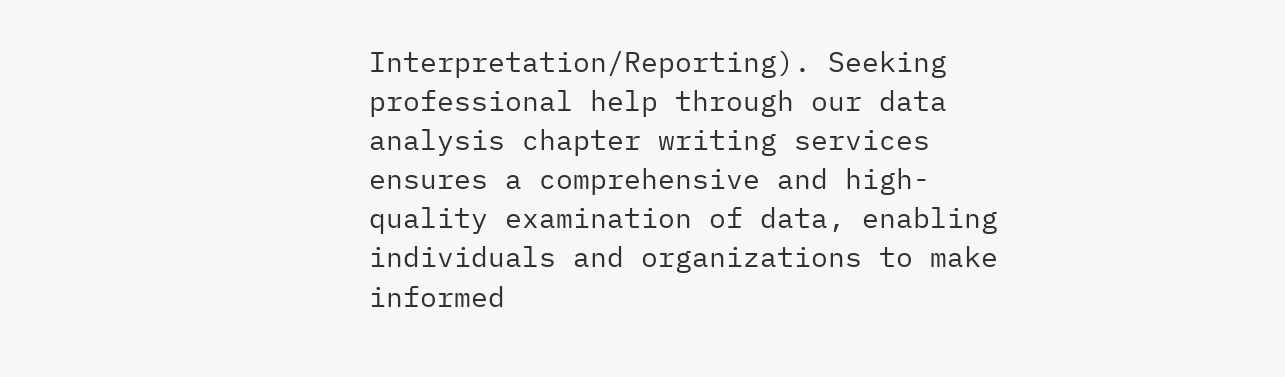Interpretation/Reporting). Seeking professional help through our data analysis chapter writing services ensures a comprehensive and high-quality examination of data, enabling individuals and organizations to make informed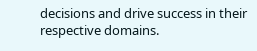decisions and drive success in their respective domains.